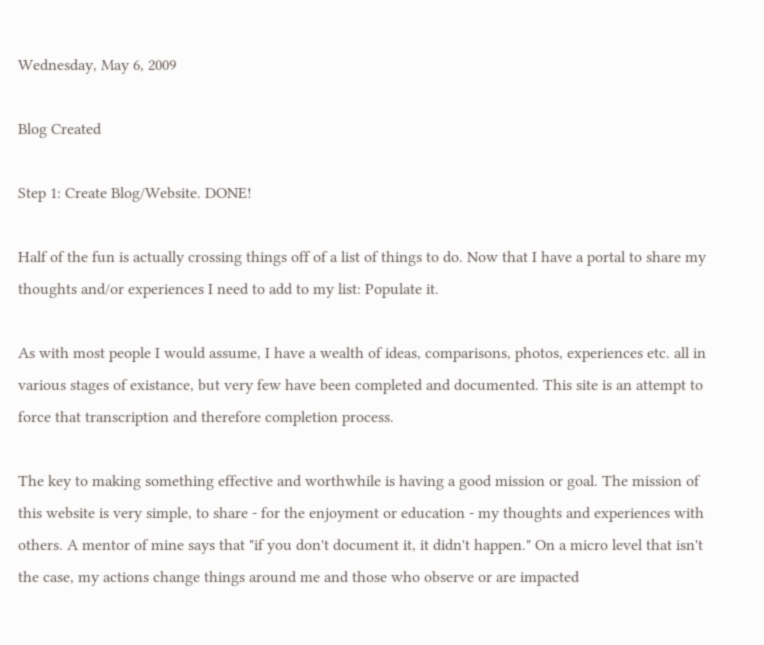Wednesday, May 6, 2009

Blog Created

Step 1: Create Blog/Website. DONE!

Half of the fun is actually crossing things off of a list of things to do. Now that I have a portal to share my thoughts and/or experiences I need to add to my list: Populate it.

As with most people I would assume, I have a wealth of ideas, comparisons, photos, experiences etc. all in various stages of existance, but very few have been completed and documented. This site is an attempt to force that transcription and therefore completion process.

The key to making something effective and worthwhile is having a good mission or goal. The mission of this website is very simple, to share - for the enjoyment or education - my thoughts and experiences with others. A mentor of mine says that "if you don't document it, it didn't happen." On a micro level that isn't the case, my actions change things around me and those who observe or are impacted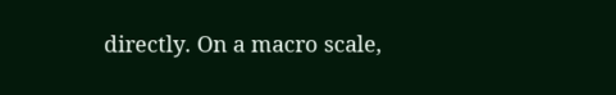directly. On a macro scale,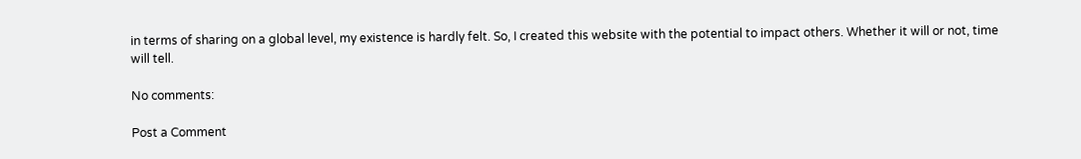in terms of sharing on a global level, my existence is hardly felt. So, I created this website with the potential to impact others. Whether it will or not, time will tell.

No comments:

Post a Comment